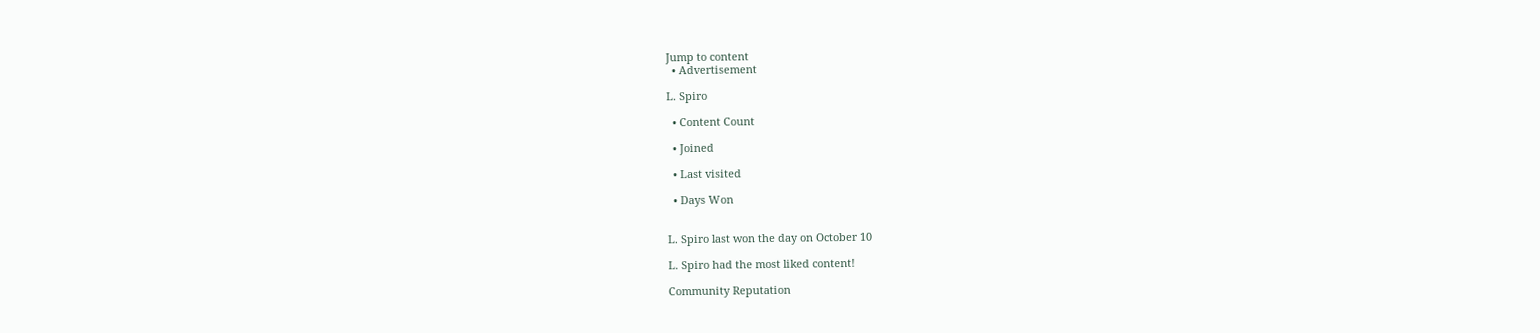Jump to content
  • Advertisement

L. Spiro

  • Content Count

  • Joined

  • Last visited

  • Days Won


L. Spiro last won the day on October 10

L. Spiro had the most liked content!

Community Reputation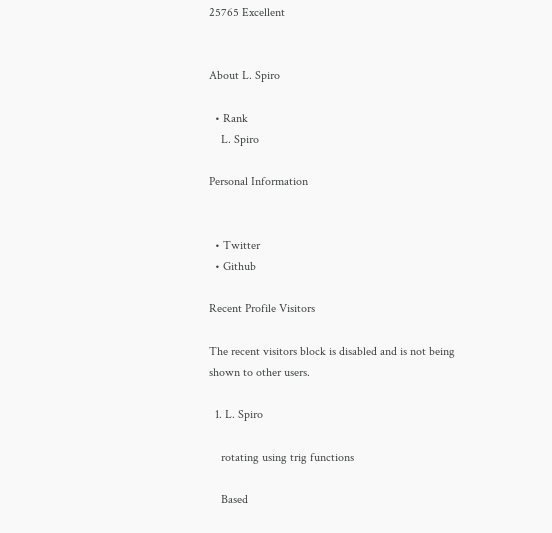25765 Excellent


About L. Spiro

  • Rank
    L. Spiro

Personal Information


  • Twitter
  • Github

Recent Profile Visitors

The recent visitors block is disabled and is not being shown to other users.

  1. L. Spiro

    rotating using trig functions

    Based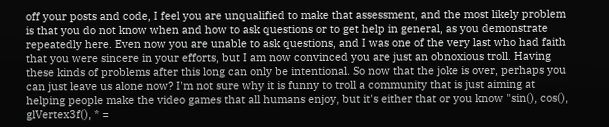off your posts and code, I feel you are unqualified to make that assessment, and the most likely problem is that you do not know when and how to ask questions or to get help in general, as you demonstrate repeatedly here. Even now you are unable to ask questions, and I was one of the very last who had faith that you were sincere in your efforts, but I am now convinced you are just an obnoxious troll. Having these kinds of problems after this long can only be intentional. So now that the joke is over, perhaps you can just leave us alone now? I'm not sure why it is funny to troll a community that is just aiming at helping people make the video games that all humans enjoy, but it's either that or you know "sin(), cos(), glVertex3f(), * =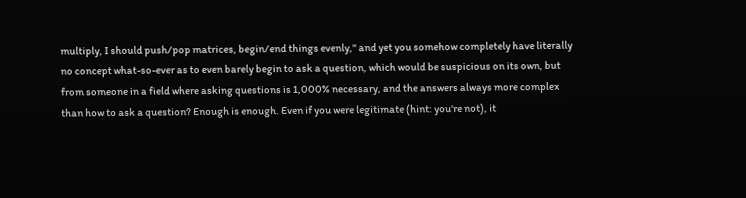multiply, I should push/pop matrices, begin/end things evenly," and yet you somehow completely have literally no concept what-so-ever as to even barely begin to ask a question, which would be suspicious on its own, but from someone in a field where asking questions is 1,000% necessary, and the answers always more complex than how to ask a question? Enough is enough. Even if you were legitimate (hint: you're not), it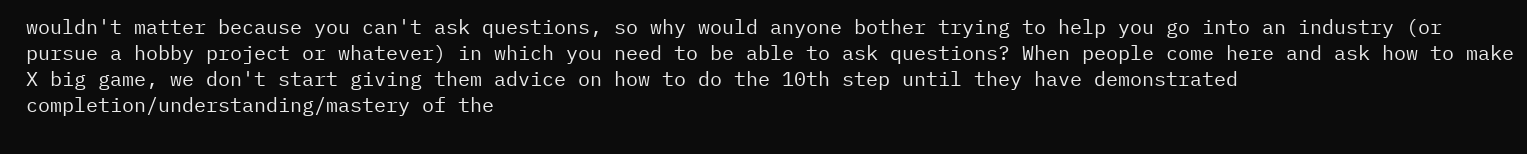wouldn't matter because you can't ask questions, so why would anyone bother trying to help you go into an industry (or pursue a hobby project or whatever) in which you need to be able to ask questions? When people come here and ask how to make X big game, we don't start giving them advice on how to do the 10th step until they have demonstrated completion/understanding/mastery of the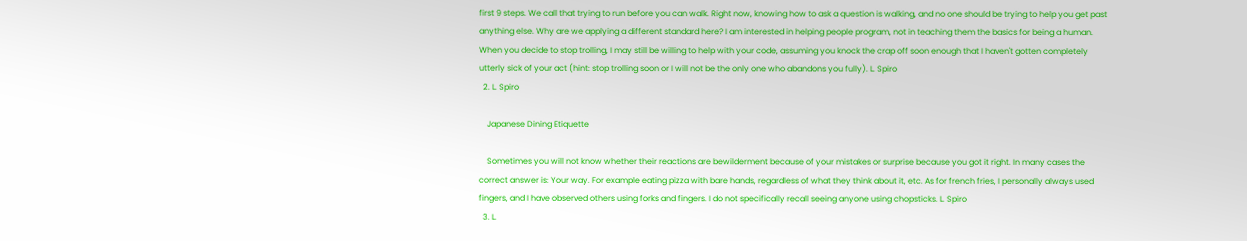first 9 steps. We call that trying to run before you can walk. Right now, knowing how to ask a question is walking, and no one should be trying to help you get past anything else. Why are we applying a different standard here? I am interested in helping people program, not in teaching them the basics for being a human. When you decide to stop trolling, I may still be willing to help with your code, assuming you knock the crap off soon enough that I haven't gotten completely utterly sick of your act (hint: stop trolling soon or I will not be the only one who abandons you fully). L. Spiro
  2. L. Spiro

    Japanese Dining Etiquette

    Sometimes you will not know whether their reactions are bewilderment because of your mistakes or surprise because you got it right. In many cases the correct answer is: Your way. For example eating pizza with bare hands, regardless of what they think about it, etc. As for french fries, I personally always used fingers, and I have observed others using forks and fingers. I do not specifically recall seeing anyone using chopsticks. L. Spiro
  3. L.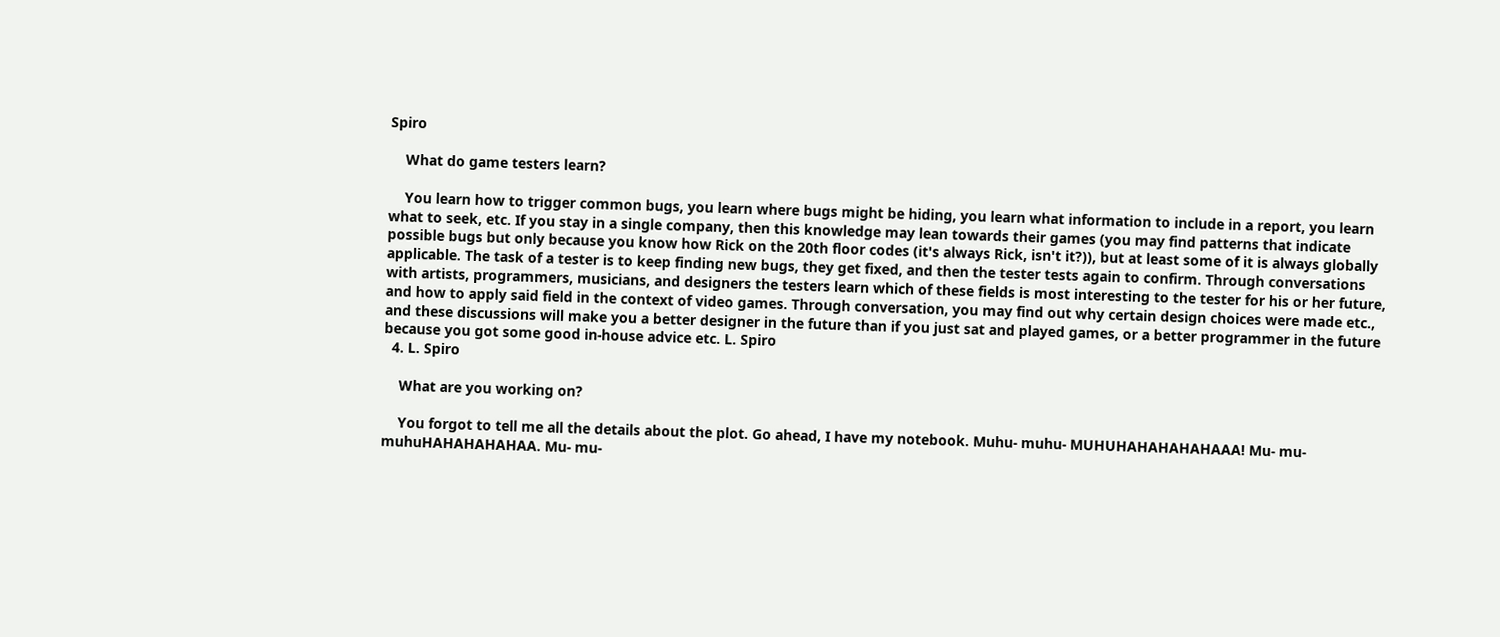Spiro

    What do game testers learn?

    You learn how to trigger common bugs, you learn where bugs might be hiding, you learn what information to include in a report, you learn what to seek, etc. If you stay in a single company, then this knowledge may lean towards their games (you may find patterns that indicate possible bugs but only because you know how Rick on the 20th floor codes (it's always Rick, isn't it?)), but at least some of it is always globally applicable. The task of a tester is to keep finding new bugs, they get fixed, and then the tester tests again to confirm. Through conversations with artists, programmers, musicians, and designers the testers learn which of these fields is most interesting to the tester for his or her future, and how to apply said field in the context of video games. Through conversation, you may find out why certain design choices were made etc., and these discussions will make you a better designer in the future than if you just sat and played games, or a better programmer in the future because you got some good in-house advice etc. L. Spiro
  4. L. Spiro

    What are you working on?

    You forgot to tell me all the details about the plot. Go ahead, I have my notebook. Muhu- muhu- MUHUHAHAHAHAHAAA! Mu- mu- muhuHAHAHAHAHAA. Mu- mu-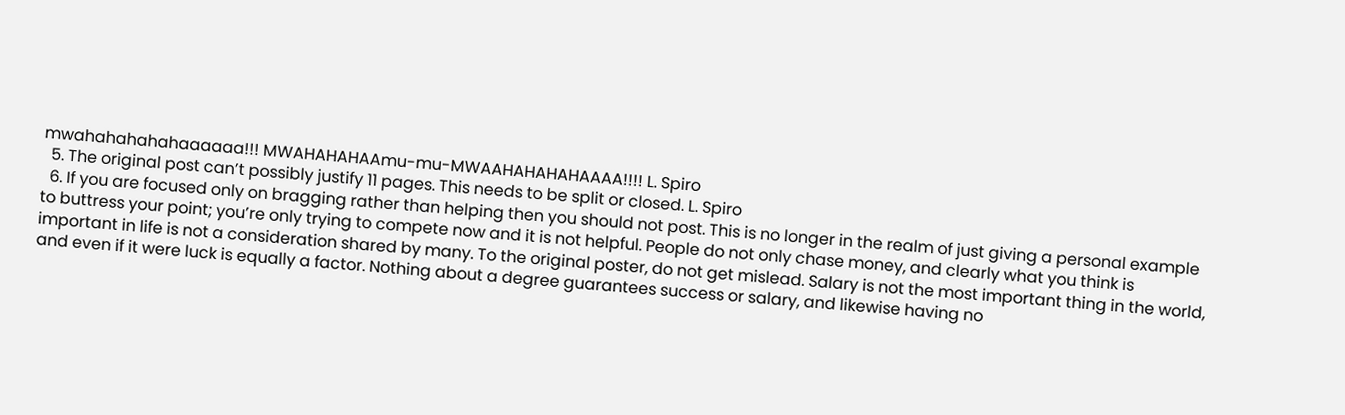mwahahahahahaaaaaa!!! MWAHAHAHAAmu-mu-MWAAHAHAHAHAAAA!!!! L. Spiro
  5. The original post can’t possibly justify 11 pages. This needs to be split or closed. L. Spiro
  6. If you are focused only on bragging rather than helping then you should not post. This is no longer in the realm of just giving a personal example to buttress your point; you’re only trying to compete now and it is not helpful. People do not only chase money, and clearly what you think is important in life is not a consideration shared by many. To the original poster, do not get mislead. Salary is not the most important thing in the world, and even if it were luck is equally a factor. Nothing about a degree guarantees success or salary, and likewise having no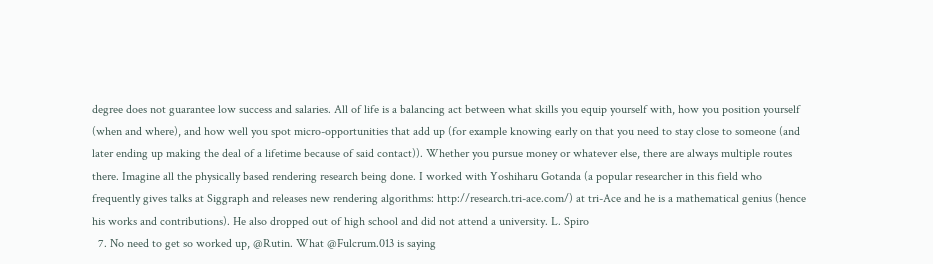degree does not guarantee low success and salaries. All of life is a balancing act between what skills you equip yourself with, how you position yourself (when and where), and how well you spot micro-opportunities that add up (for example knowing early on that you need to stay close to someone (and later ending up making the deal of a lifetime because of said contact)). Whether you pursue money or whatever else, there are always multiple routes there. Imagine all the physically based rendering research being done. I worked with Yoshiharu Gotanda (a popular researcher in this field who frequently gives talks at Siggraph and releases new rendering algorithms: http://research.tri-ace.com/) at tri-Ace and he is a mathematical genius (hence his works and contributions). He also dropped out of high school and did not attend a university. L. Spiro
  7. No need to get so worked up, @Rutin. What @Fulcrum.013 is saying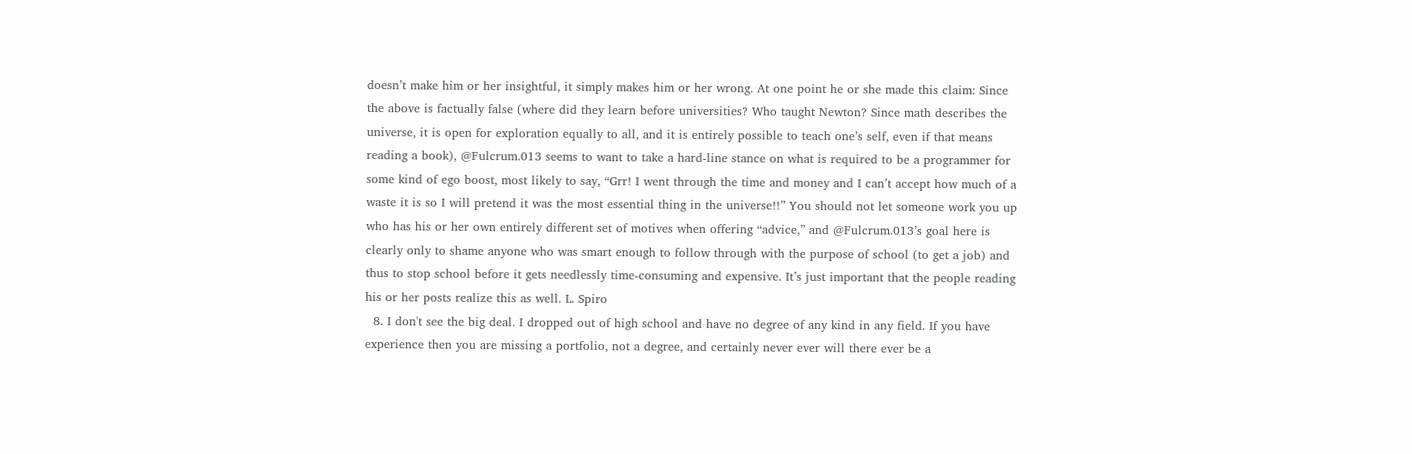doesn’t make him or her insightful, it simply makes him or her wrong. At one point he or she made this claim: Since the above is factually false (where did they learn before universities? Who taught Newton? Since math describes the universe, it is open for exploration equally to all, and it is entirely possible to teach one’s self, even if that means reading a book), @Fulcrum.013 seems to want to take a hard-line stance on what is required to be a programmer for some kind of ego boost, most likely to say, “Grr! I went through the time and money and I can’t accept how much of a waste it is so I will pretend it was the most essential thing in the universe!!” You should not let someone work you up who has his or her own entirely different set of motives when offering “advice,” and @Fulcrum.013’s goal here is clearly only to shame anyone who was smart enough to follow through with the purpose of school (to get a job) and thus to stop school before it gets needlessly time-consuming and expensive. It’s just important that the people reading his or her posts realize this as well. L. Spiro
  8. I don't see the big deal. I dropped out of high school and have no degree of any kind in any field. If you have experience then you are missing a portfolio, not a degree, and certainly never ever will there ever be a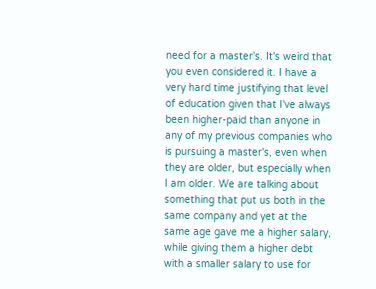need for a master's. It's weird that you even considered it. I have a very hard time justifying that level of education given that I've always been higher-paid than anyone in any of my previous companies who is pursuing a master's, even when they are older, but especially when I am older. We are talking about something that put us both in the same company and yet at the same age gave me a higher salary, while giving them a higher debt with a smaller salary to use for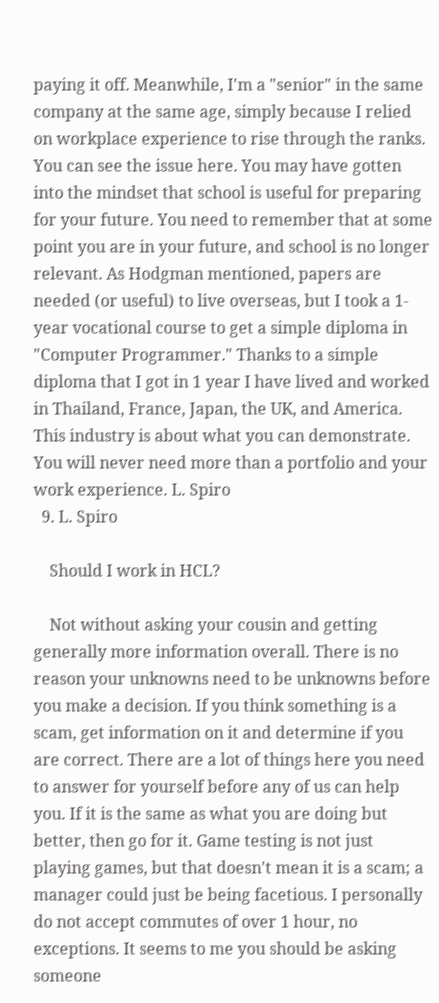paying it off. Meanwhile, I'm a "senior" in the same company at the same age, simply because I relied on workplace experience to rise through the ranks. You can see the issue here. You may have gotten into the mindset that school is useful for preparing for your future. You need to remember that at some point you are in your future, and school is no longer relevant. As Hodgman mentioned, papers are needed (or useful) to live overseas, but I took a 1-year vocational course to get a simple diploma in "Computer Programmer." Thanks to a simple diploma that I got in 1 year I have lived and worked in Thailand, France, Japan, the UK, and America. This industry is about what you can demonstrate. You will never need more than a portfolio and your work experience. L. Spiro
  9. L. Spiro

    Should I work in HCL?

    Not without asking your cousin and getting generally more information overall. There is no reason your unknowns need to be unknowns before you make a decision. If you think something is a scam, get information on it and determine if you are correct. There are a lot of things here you need to answer for yourself before any of us can help you. If it is the same as what you are doing but better, then go for it. Game testing is not just playing games, but that doesn't mean it is a scam; a manager could just be being facetious. I personally do not accept commutes of over 1 hour, no exceptions. It seems to me you should be asking someone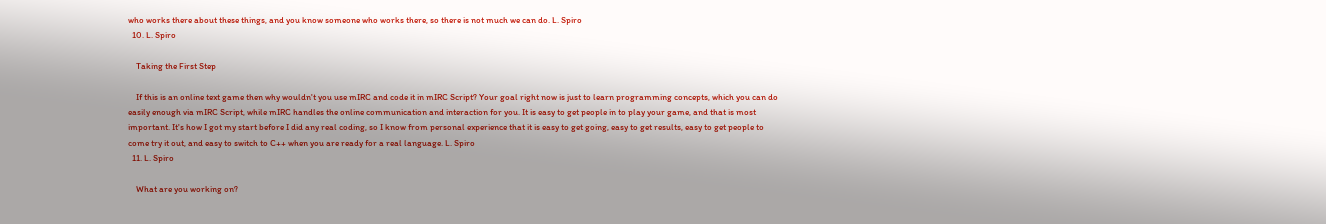who works there about these things, and you know someone who works there, so there is not much we can do. L. Spiro
  10. L. Spiro

    Taking the First Step

    If this is an online text game then why wouldn't you use mIRC and code it in mIRC Script? Your goal right now is just to learn programming concepts, which you can do easily enough via mIRC Script, while mIRC handles the online communication and interaction for you. It is easy to get people in to play your game, and that is most important. It's how I got my start before I did any real coding, so I know from personal experience that it is easy to get going, easy to get results, easy to get people to come try it out, and easy to switch to C++ when you are ready for a real language. L. Spiro
  11. L. Spiro

    What are you working on?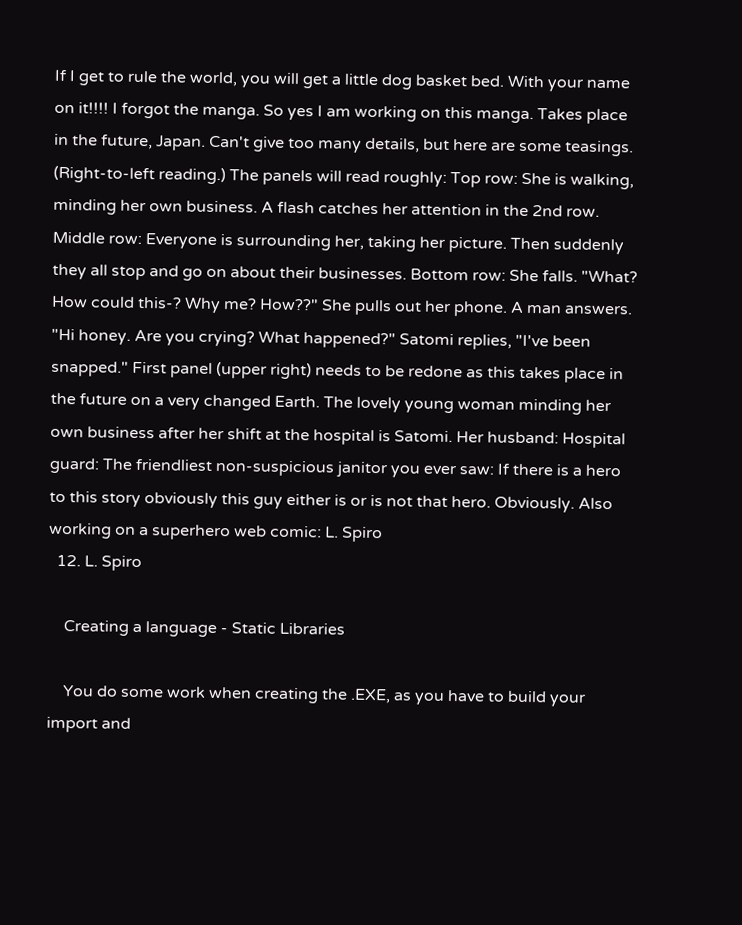If I get to rule the world, you will get a little dog basket bed. With your name on it!!!! I forgot the manga. So yes I am working on this manga. Takes place in the future, Japan. Can't give too many details, but here are some teasings. (Right-to-left reading.) The panels will read roughly: Top row: She is walking, minding her own business. A flash catches her attention in the 2nd row. Middle row: Everyone is surrounding her, taking her picture. Then suddenly they all stop and go on about their businesses. Bottom row: She falls. "What? How could this-? Why me? How??" She pulls out her phone. A man answers. "Hi honey. Are you crying? What happened?" Satomi replies, "I've been snapped." First panel (upper right) needs to be redone as this takes place in the future on a very changed Earth. The lovely young woman minding her own business after her shift at the hospital is Satomi. Her husband: Hospital guard: The friendliest non-suspicious janitor you ever saw: If there is a hero to this story obviously this guy either is or is not that hero. Obviously. Also working on a superhero web comic: L. Spiro
  12. L. Spiro

    Creating a language - Static Libraries

    You do some work when creating the .EXE, as you have to build your import and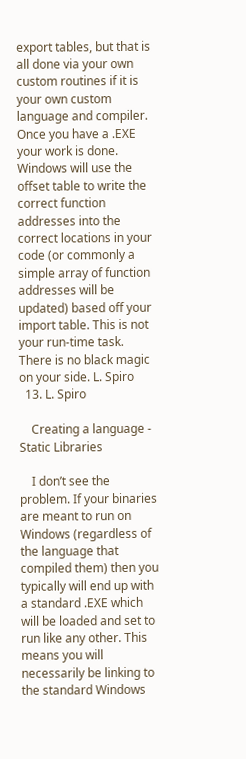export tables, but that is all done via your own custom routines if it is your own custom language and compiler. Once you have a .EXE your work is done. Windows will use the offset table to write the correct function addresses into the correct locations in your code (or commonly a simple array of function addresses will be updated) based off your import table. This is not your run-time task. There is no black magic on your side. L. Spiro
  13. L. Spiro

    Creating a language - Static Libraries

    I don’t see the problem. If your binaries are meant to run on Windows (regardless of the language that compiled them) then you typically will end up with a standard .EXE which will be loaded and set to run like any other. This means you will necessarily be linking to the standard Windows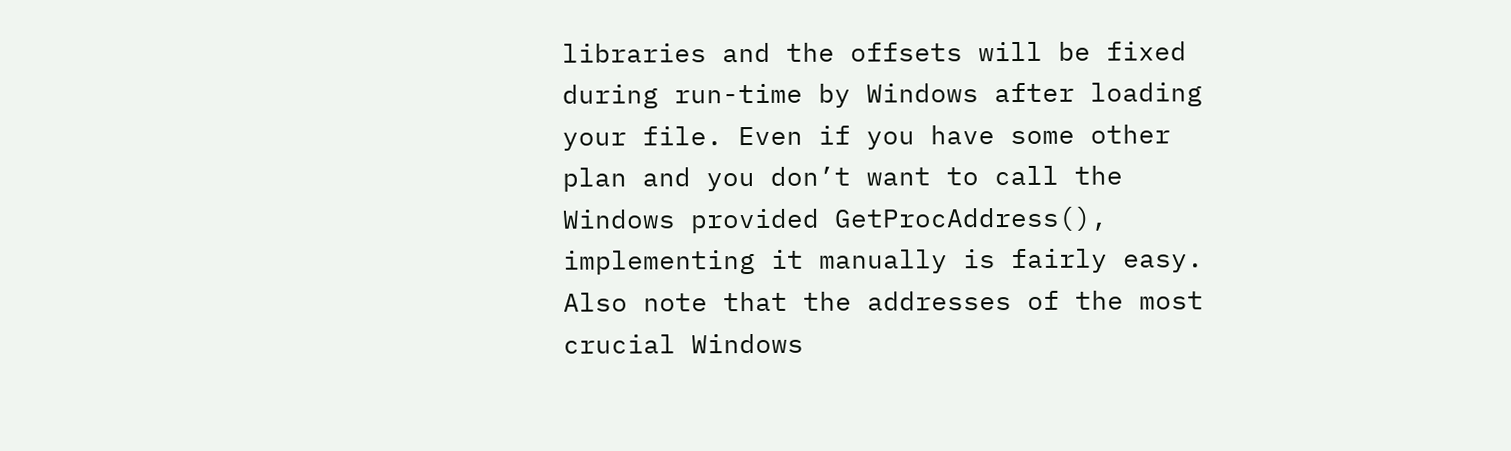libraries and the offsets will be fixed during run-time by Windows after loading your file. Even if you have some other plan and you don’t want to call the Windows provided GetProcAddress(), implementing it manually is fairly easy. Also note that the addresses of the most crucial Windows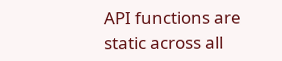API functions are static across all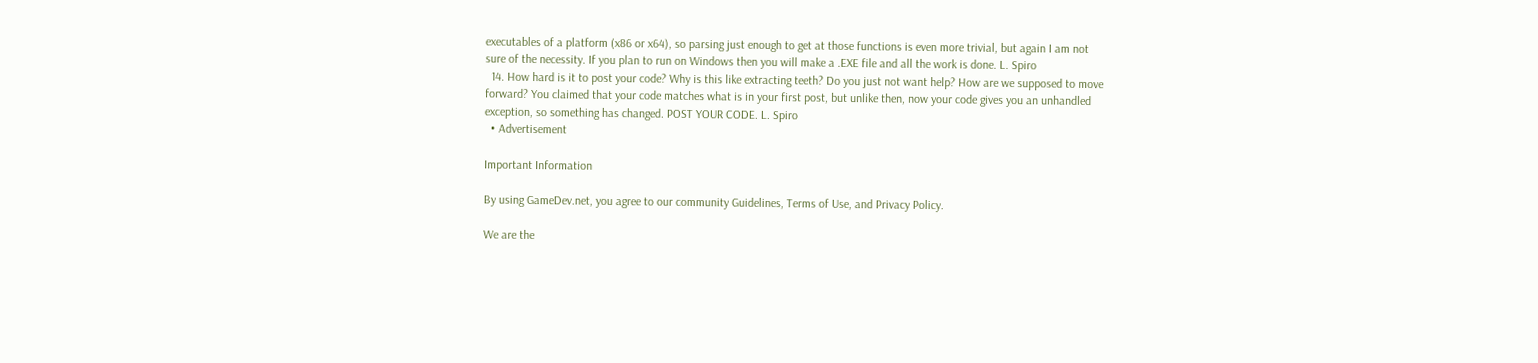executables of a platform (x86 or x64), so parsing just enough to get at those functions is even more trivial, but again I am not sure of the necessity. If you plan to run on Windows then you will make a .EXE file and all the work is done. L. Spiro
  14. How hard is it to post your code? Why is this like extracting teeth? Do you just not want help? How are we supposed to move forward? You claimed that your code matches what is in your first post, but unlike then, now your code gives you an unhandled exception, so something has changed. POST YOUR CODE. L. Spiro
  • Advertisement

Important Information

By using GameDev.net, you agree to our community Guidelines, Terms of Use, and Privacy Policy.

We are the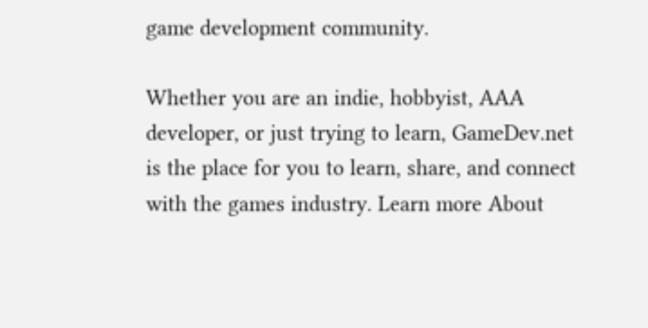game development community.

Whether you are an indie, hobbyist, AAA developer, or just trying to learn, GameDev.net is the place for you to learn, share, and connect with the games industry. Learn more About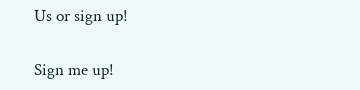Us or sign up!

Sign me up!